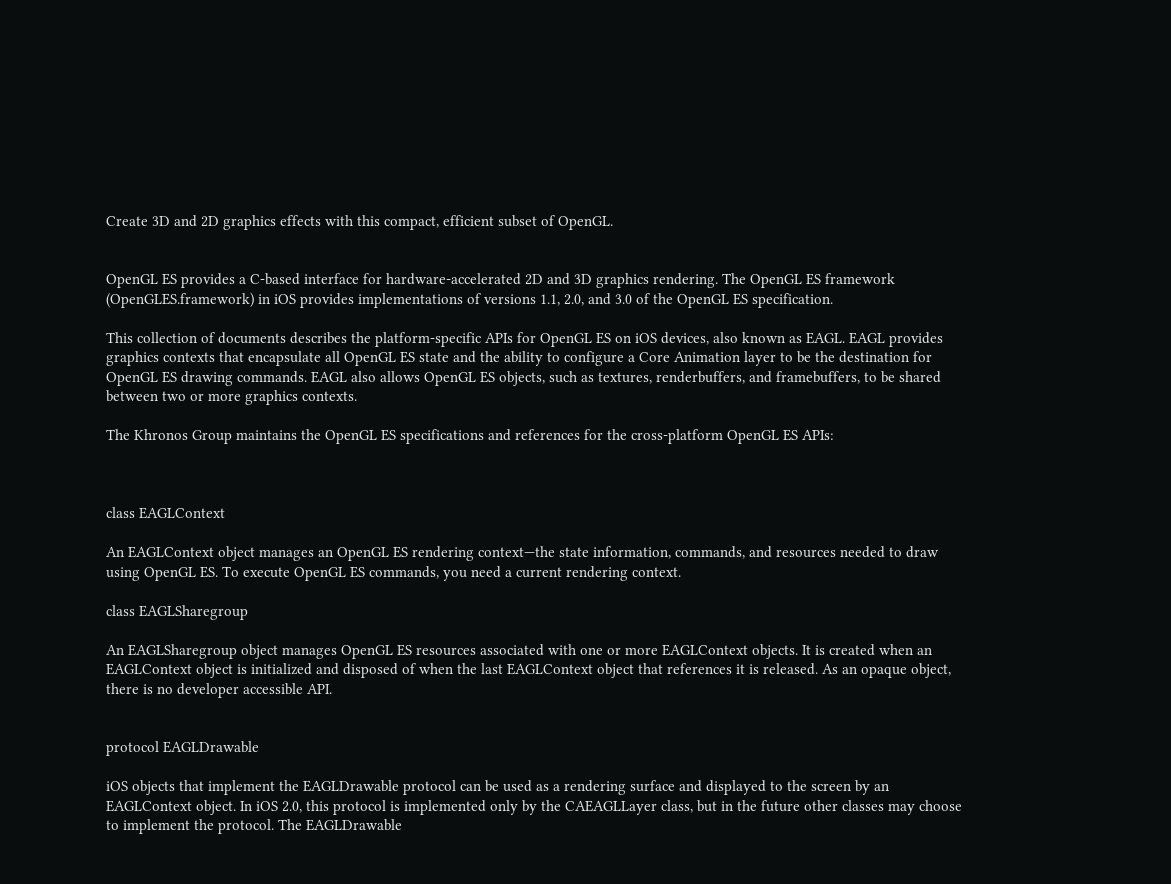Create 3D and 2D graphics effects with this compact, efficient subset of OpenGL.


OpenGL ES provides a C-based interface for hardware-accelerated 2D and 3D graphics rendering. The OpenGL ES framework (OpenGLES.framework) in iOS provides implementations of versions 1.1, 2.0, and 3.0 of the OpenGL ES specification.

This collection of documents describes the platform-specific APIs for OpenGL ES on iOS devices, also known as EAGL. EAGL provides graphics contexts that encapsulate all OpenGL ES state and the ability to configure a Core Animation layer to be the destination for OpenGL ES drawing commands. EAGL also allows OpenGL ES objects, such as textures, renderbuffers, and framebuffers, to be shared between two or more graphics contexts.

The Khronos Group maintains the OpenGL ES specifications and references for the cross-platform OpenGL ES APIs:



class EAGLContext

An EAGLContext object manages an OpenGL ES rendering context—the state information, commands, and resources needed to draw using OpenGL ES. To execute OpenGL ES commands, you need a current rendering context.

class EAGLSharegroup

An EAGLSharegroup object manages OpenGL ES resources associated with one or more EAGLContext objects. It is created when an EAGLContext object is initialized and disposed of when the last EAGLContext object that references it is released. As an opaque object, there is no developer accessible API.


protocol EAGLDrawable

iOS objects that implement the EAGLDrawable protocol can be used as a rendering surface and displayed to the screen by an EAGLContext object. In iOS 2.0, this protocol is implemented only by the CAEAGLLayer class, but in the future other classes may choose to implement the protocol. The EAGLDrawable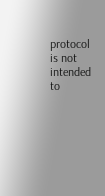protocol is not intended to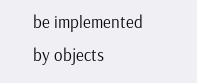be implemented by objects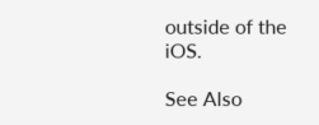outside of the iOS.

See Also